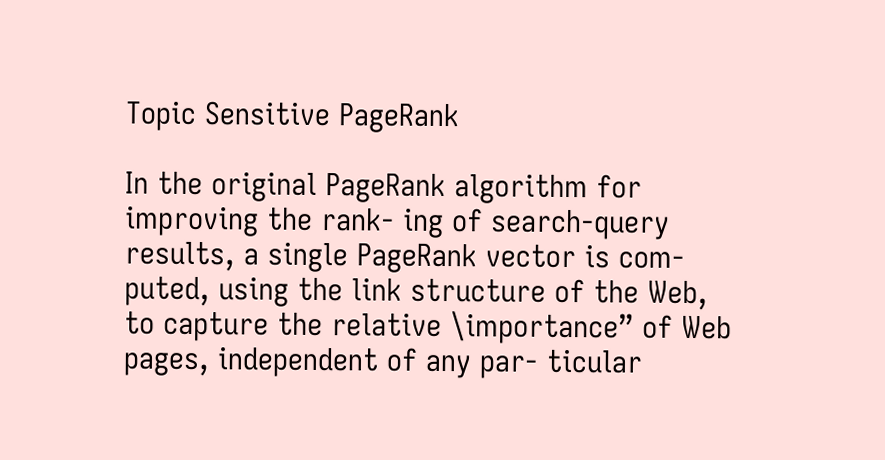Topic Sensitive PageRank

In the original PageRank algorithm for improving the rank- ing of search-query results, a single PageRank vector is com- puted, using the link structure of the Web, to capture the relative \importance” of Web pages, independent of any par- ticular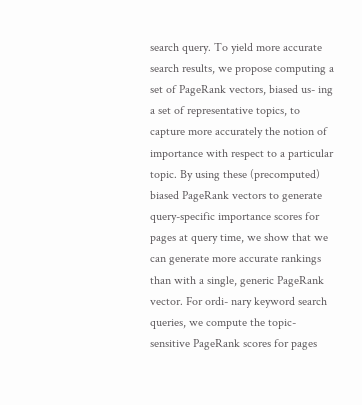search query. To yield more accurate search results, we propose computing a set of PageRank vectors, biased us- ing a set of representative topics, to capture more accurately the notion of importance with respect to a particular topic. By using these (precomputed) biased PageRank vectors to generate query-specific importance scores for pages at query time, we show that we can generate more accurate rankings than with a single, generic PageRank vector. For ordi- nary keyword search queries, we compute the topic-sensitive PageRank scores for pages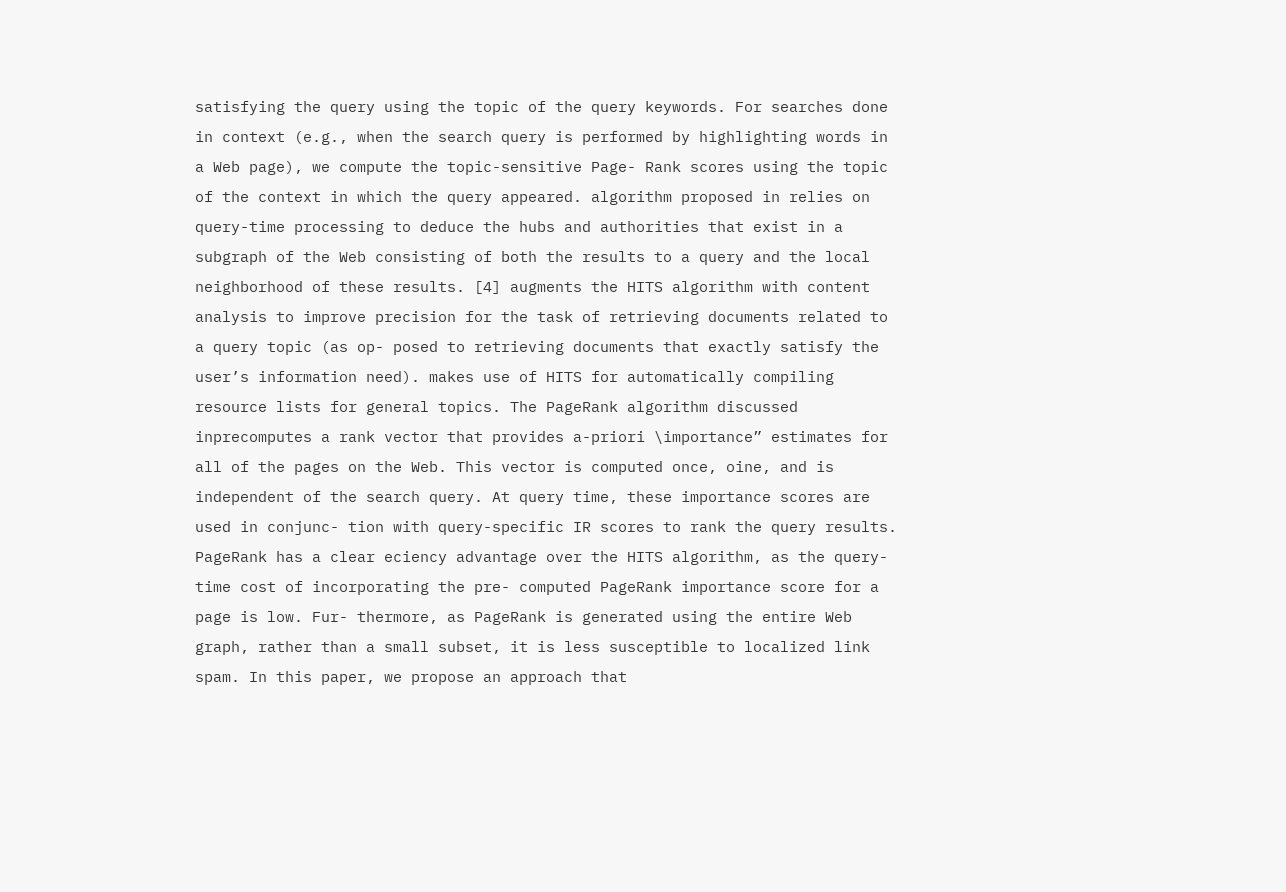satisfying the query using the topic of the query keywords. For searches done in context (e.g., when the search query is performed by highlighting words in a Web page), we compute the topic-sensitive Page- Rank scores using the topic of the context in which the query appeared. algorithm proposed in relies on query-time processing to deduce the hubs and authorities that exist in a subgraph of the Web consisting of both the results to a query and the local neighborhood of these results. [4] augments the HITS algorithm with content analysis to improve precision for the task of retrieving documents related to a query topic (as op- posed to retrieving documents that exactly satisfy the user’s information need). makes use of HITS for automatically compiling resource lists for general topics. The PageRank algorithm discussed inprecomputes a rank vector that provides a-priori \importance” estimates for all of the pages on the Web. This vector is computed once, oine, and is independent of the search query. At query time, these importance scores are used in conjunc- tion with query-specific IR scores to rank the query results. PageRank has a clear eciency advantage over the HITS algorithm, as the query-time cost of incorporating the pre- computed PageRank importance score for a page is low. Fur- thermore, as PageRank is generated using the entire Web graph, rather than a small subset, it is less susceptible to localized link spam. In this paper, we propose an approach that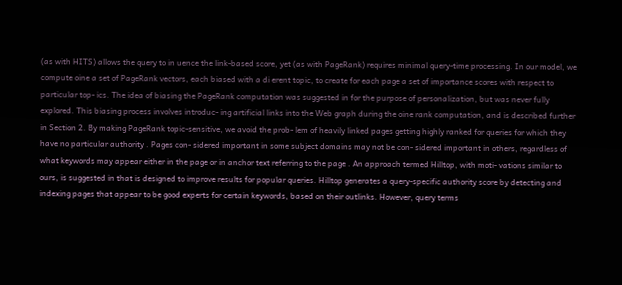(as with HITS) allows the query to in uence the link-based score, yet (as with PageRank) requires minimal query-time processing. In our model, we compute oine a set of PageRank vectors, each biased with a di erent topic, to create for each page a set of importance scores with respect to particular top- ics. The idea of biasing the PageRank computation was suggested in for the purpose of personalization, but was never fully explored. This biasing process involves introduc- ing artificial links into the Web graph during the oine rank computation, and is described further in Section 2. By making PageRank topic-sensitive, we avoid the prob- lem of heavily linked pages getting highly ranked for queries for which they have no particular authority . Pages con- sidered important in some subject domains may not be con- sidered important in others, regardless of what keywords may appear either in the page or in anchor text referring to the page . An approach termed Hilltop, with moti- vations similar to ours, is suggested in that is designed to improve results for popular queries. Hilltop generates a query-specific authority score by detecting and indexing pages that appear to be good experts for certain keywords, based on their outlinks. However, query terms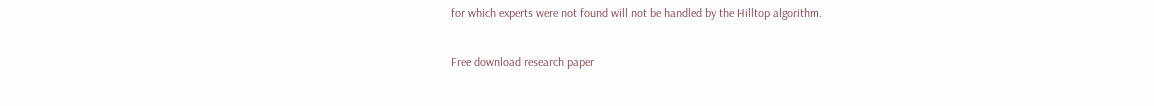for which experts were not found will not be handled by the Hilltop algorithm.

Free download research paper